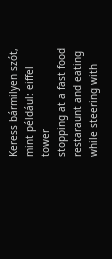Keress bármilyen szót, mint például: eiffel tower
stopping at a fast food restaraunt and eating while steering with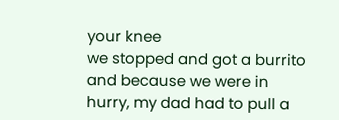your knee
we stopped and got a burrito and because we were in hurry, my dad had to pull a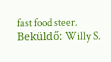fast food steer.
Beküldő: Willy S.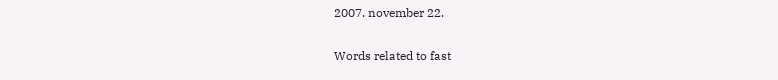2007. november 22.

Words related to fast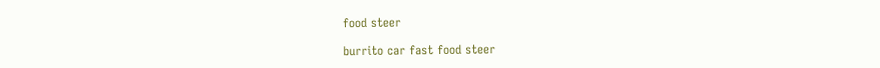food steer

burrito car fast food steer